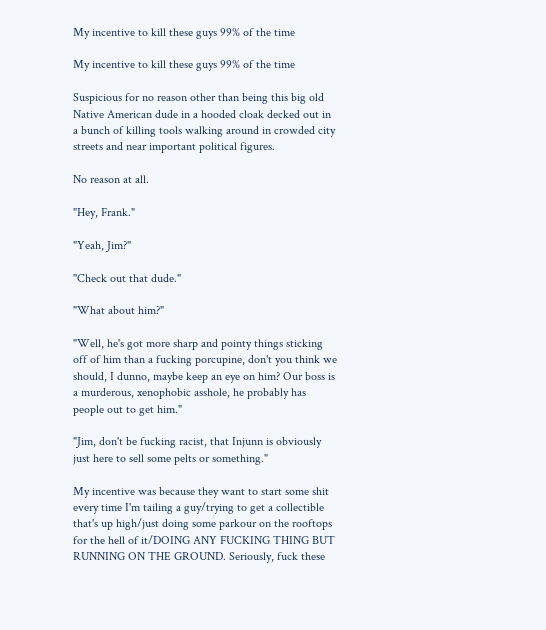My incentive to kill these guys 99% of the time

My incentive to kill these guys 99% of the time

Suspicious for no reason other than being this big old Native American dude in a hooded cloak decked out in a bunch of killing tools walking around in crowded city streets and near important political figures.

No reason at all.

"Hey, Frank."

"Yeah, Jim?"

"Check out that dude."

"What about him?"

"Well, he's got more sharp and pointy things sticking off of him than a fucking porcupine, don't you think we should, I dunno, maybe keep an eye on him? Our boss is a murderous, xenophobic asshole, he probably has people out to get him."

"Jim, don't be fucking racist, that Injunn is obviously just here to sell some pelts or something."

My incentive was because they want to start some shit every time I'm tailing a guy/trying to get a collectible that's up high/just doing some parkour on the rooftops for the hell of it/DOING ANY FUCKING THING BUT RUNNING ON THE GROUND. Seriously, fuck these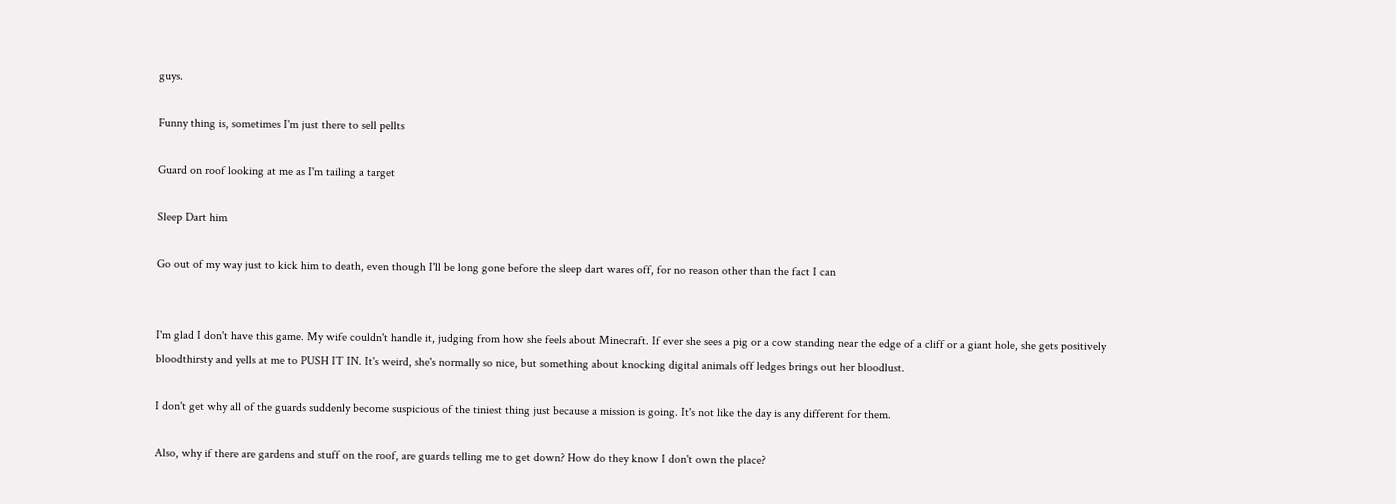guys.

Funny thing is, sometimes I'm just there to sell pellts

Guard on roof looking at me as I'm tailing a target

Sleep Dart him

Go out of my way just to kick him to death, even though I'll be long gone before the sleep dart wares off, for no reason other than the fact I can


I'm glad I don't have this game. My wife couldn't handle it, judging from how she feels about Minecraft. If ever she sees a pig or a cow standing near the edge of a cliff or a giant hole, she gets positively bloodthirsty and yells at me to PUSH IT IN. It's weird, she's normally so nice, but something about knocking digital animals off ledges brings out her bloodlust.

I don't get why all of the guards suddenly become suspicious of the tiniest thing just because a mission is going. It's not like the day is any different for them.

Also, why if there are gardens and stuff on the roof, are guards telling me to get down? How do they know I don't own the place?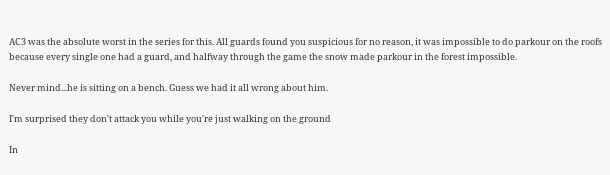AC3 was the absolute worst in the series for this. All guards found you suspicious for no reason, it was impossible to do parkour on the roofs because every single one had a guard, and halfway through the game the snow made parkour in the forest impossible.

Never mind...he is sitting on a bench. Guess we had it all wrong about him.

I'm surprised they don't attack you while you're just walking on the ground

In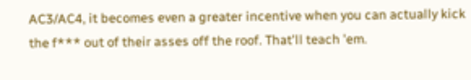AC3/AC4, it becomes even a greater incentive when you can actually kick the f*** out of their asses off the roof. That'll teach 'em.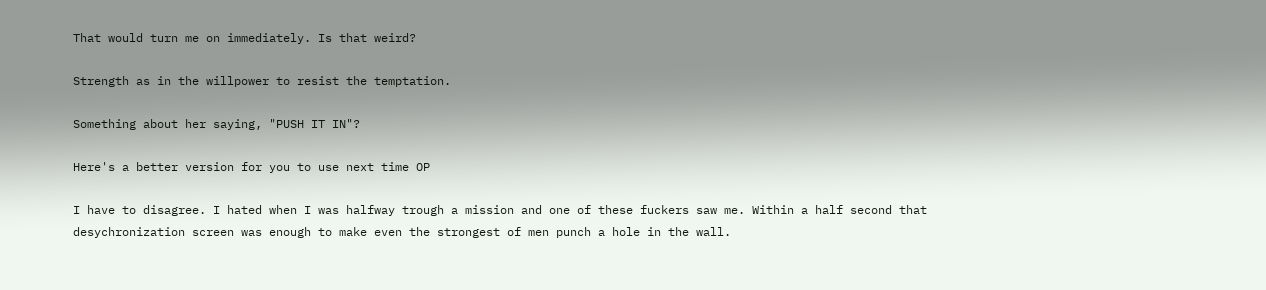That would turn me on immediately. Is that weird?

Strength as in the willpower to resist the temptation.

Something about her saying, "PUSH IT IN"?

Here's a better version for you to use next time OP

I have to disagree. I hated when I was halfway trough a mission and one of these fuckers saw me. Within a half second that desychronization screen was enough to make even the strongest of men punch a hole in the wall.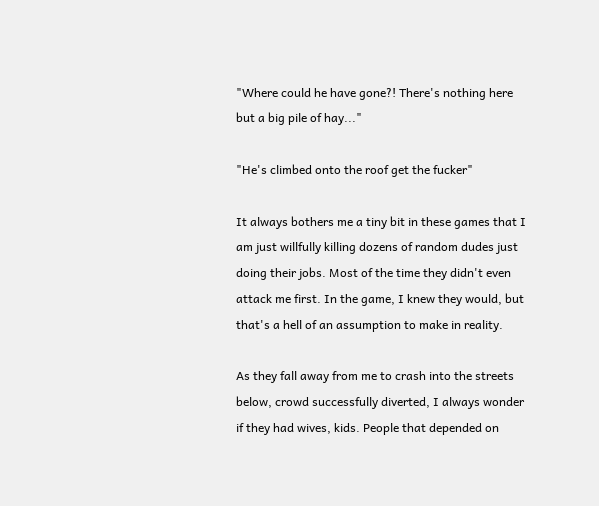"Where could he have gone?! There's nothing here but a big pile of hay..."

"He's climbed onto the roof get the fucker"

It always bothers me a tiny bit in these games that I am just willfully killing dozens of random dudes just doing their jobs. Most of the time they didn't even attack me first. In the game, I knew they would, but that's a hell of an assumption to make in reality.

As they fall away from me to crash into the streets below, crowd successfully diverted, I always wonder if they had wives, kids. People that depended on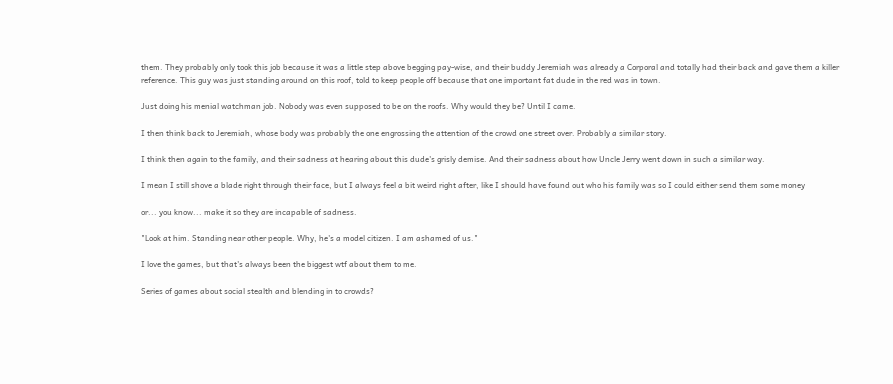them. They probably only took this job because it was a little step above begging pay-wise, and their buddy Jeremiah was already a Corporal and totally had their back and gave them a killer reference. This guy was just standing around on this roof, told to keep people off because that one important fat dude in the red was in town.

Just doing his menial watchman job. Nobody was even supposed to be on the roofs. Why would they be? Until I came.

I then think back to Jeremiah, whose body was probably the one engrossing the attention of the crowd one street over. Probably a similar story.

I think then again to the family, and their sadness at hearing about this dude's grisly demise. And their sadness about how Uncle Jerry went down in such a similar way.

I mean I still shove a blade right through their face, but I always feel a bit weird right after, like I should have found out who his family was so I could either send them some money

or... you know... make it so they are incapable of sadness.

"Look at him. Standing near other people. Why, he's a model citizen. I am ashamed of us."

I love the games, but that's always been the biggest wtf about them to me.

Series of games about social stealth and blending in to crowds?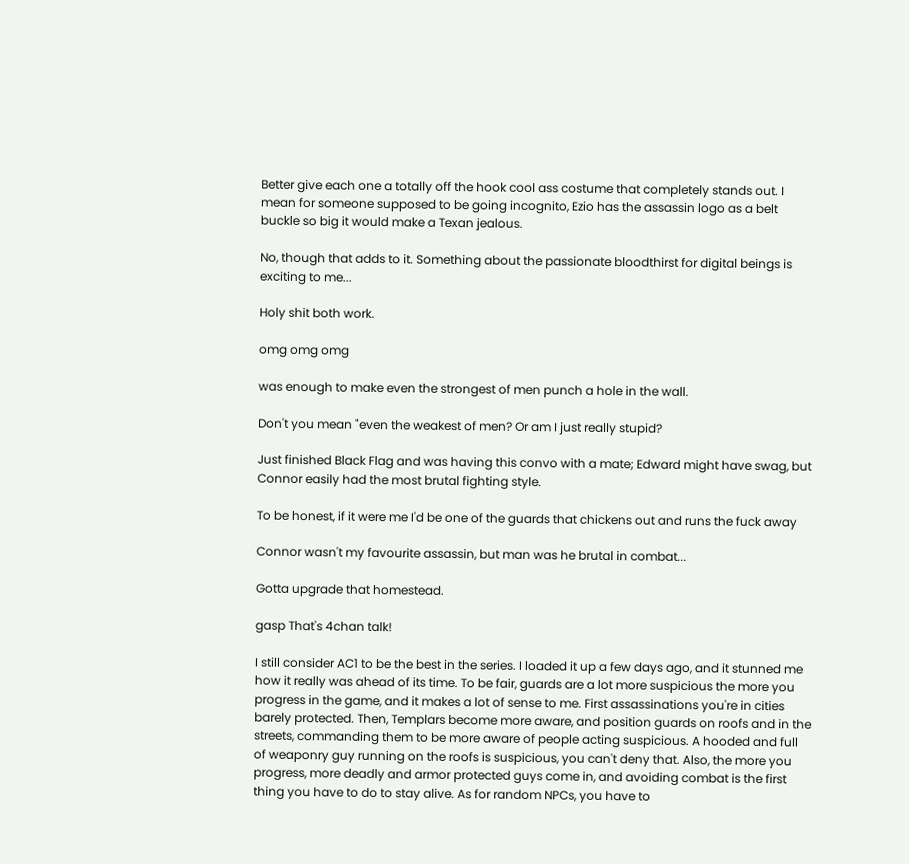Better give each one a totally off the hook cool ass costume that completely stands out. I mean for someone supposed to be going incognito, Ezio has the assassin logo as a belt buckle so big it would make a Texan jealous.

No, though that adds to it. Something about the passionate bloodthirst for digital beings is exciting to me...

Holy shit both work.

omg omg omg

was enough to make even the strongest of men punch a hole in the wall.

Don't you mean "even the weakest of men? Or am I just really stupid?

Just finished Black Flag and was having this convo with a mate; Edward might have swag, but Connor easily had the most brutal fighting style.

To be honest, if it were me I'd be one of the guards that chickens out and runs the fuck away

Connor wasn't my favourite assassin, but man was he brutal in combat...

Gotta upgrade that homestead.

gasp That's 4chan talk!

I still consider AC1 to be the best in the series. I loaded it up a few days ago, and it stunned me how it really was ahead of its time. To be fair, guards are a lot more suspicious the more you progress in the game, and it makes a lot of sense to me. First assassinations you're in cities barely protected. Then, Templars become more aware, and position guards on roofs and in the streets, commanding them to be more aware of people acting suspicious. A hooded and full of weaponry guy running on the roofs is suspicious, you can't deny that. Also, the more you progress, more deadly and armor protected guys come in, and avoiding combat is the first thing you have to do to stay alive. As for random NPCs, you have to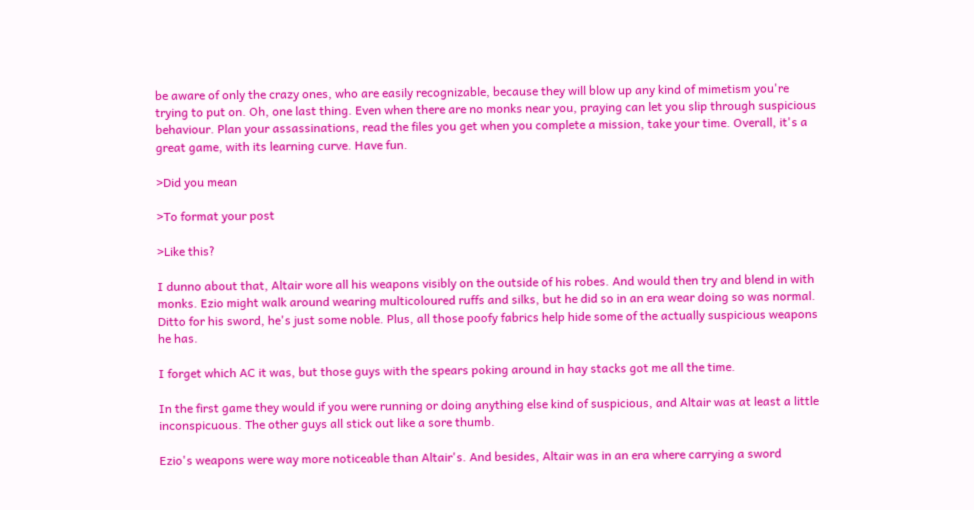be aware of only the crazy ones, who are easily recognizable, because they will blow up any kind of mimetism you're trying to put on. Oh, one last thing. Even when there are no monks near you, praying can let you slip through suspicious behaviour. Plan your assassinations, read the files you get when you complete a mission, take your time. Overall, it's a great game, with its learning curve. Have fun.

>Did you mean

>To format your post

>Like this?

I dunno about that, Altair wore all his weapons visibly on the outside of his robes. And would then try and blend in with monks. Ezio might walk around wearing multicoloured ruffs and silks, but he did so in an era wear doing so was normal. Ditto for his sword, he's just some noble. Plus, all those poofy fabrics help hide some of the actually suspicious weapons he has.

I forget which AC it was, but those guys with the spears poking around in hay stacks got me all the time.

In the first game they would if you were running or doing anything else kind of suspicious, and Altair was at least a little inconspicuous. The other guys all stick out like a sore thumb.

Ezio's weapons were way more noticeable than Altair's. And besides, Altair was in an era where carrying a sword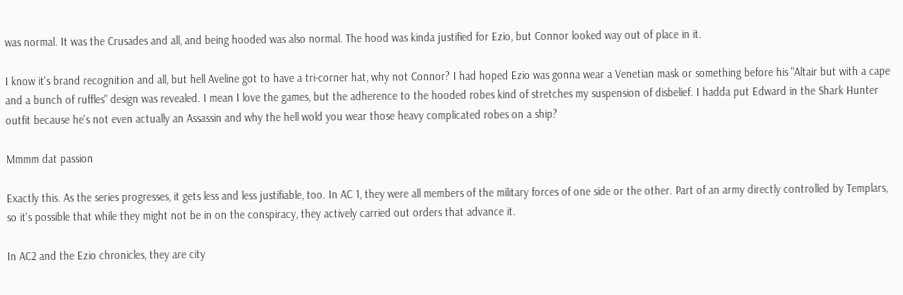was normal. It was the Crusades and all, and being hooded was also normal. The hood was kinda justified for Ezio, but Connor looked way out of place in it.

I know it's brand recognition and all, but hell Aveline got to have a tri-corner hat, why not Connor? I had hoped Ezio was gonna wear a Venetian mask or something before his "Altair but with a cape and a bunch of ruffles" design was revealed. I mean I love the games, but the adherence to the hooded robes kind of stretches my suspension of disbelief. I hadda put Edward in the Shark Hunter outfit because he's not even actually an Assassin and why the hell wold you wear those heavy complicated robes on a ship?

Mmmm dat passion

Exactly this. As the series progresses, it gets less and less justifiable, too. In AC 1, they were all members of the military forces of one side or the other. Part of an army directly controlled by Templars, so it's possible that while they might not be in on the conspiracy, they actively carried out orders that advance it.

In AC2 and the Ezio chronicles, they are city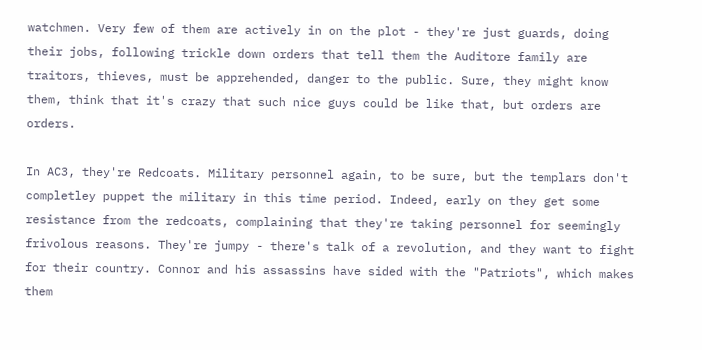watchmen. Very few of them are actively in on the plot - they're just guards, doing their jobs, following trickle down orders that tell them the Auditore family are traitors, thieves, must be apprehended, danger to the public. Sure, they might know them, think that it's crazy that such nice guys could be like that, but orders are orders.

In AC3, they're Redcoats. Military personnel again, to be sure, but the templars don't completley puppet the military in this time period. Indeed, early on they get some resistance from the redcoats, complaining that they're taking personnel for seemingly frivolous reasons. They're jumpy - there's talk of a revolution, and they want to fight for their country. Connor and his assassins have sided with the "Patriots", which makes them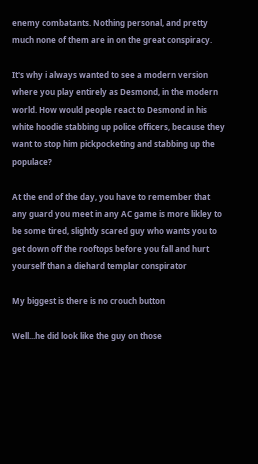enemy combatants. Nothing personal, and pretty much none of them are in on the great conspiracy.

It's why i always wanted to see a modern version where you play entirely as Desmond, in the modern world. How would people react to Desmond in his white hoodie stabbing up police officers, because they want to stop him pickpocketing and stabbing up the populace?

At the end of the day, you have to remember that any guard you meet in any AC game is more likley to be some tired, slightly scared guy who wants you to get down off the rooftops before you fall and hurt yourself than a diehard templar conspirator

My biggest is there is no crouch button

Well...he did look like the guy on those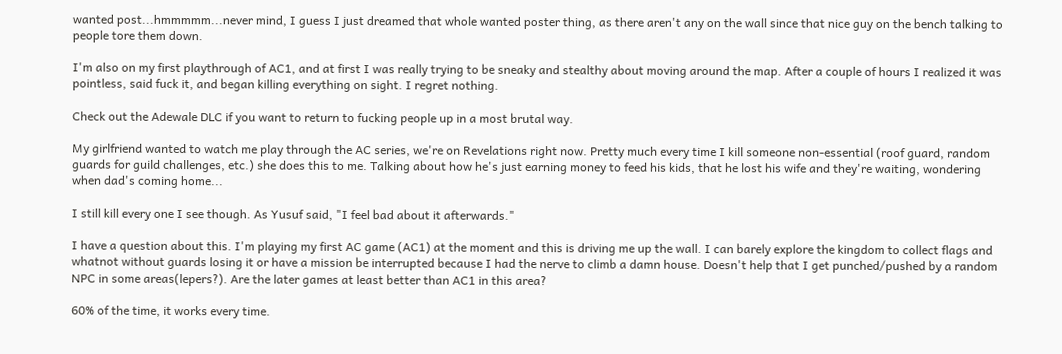wanted post...hmmmmm...never mind, I guess I just dreamed that whole wanted poster thing, as there aren't any on the wall since that nice guy on the bench talking to people tore them down.

I'm also on my first playthrough of AC1, and at first I was really trying to be sneaky and stealthy about moving around the map. After a couple of hours I realized it was pointless, said fuck it, and began killing everything on sight. I regret nothing.

Check out the Adewale DLC if you want to return to fucking people up in a most brutal way.

My girlfriend wanted to watch me play through the AC series, we're on Revelations right now. Pretty much every time I kill someone non-essential (roof guard, random guards for guild challenges, etc.) she does this to me. Talking about how he's just earning money to feed his kids, that he lost his wife and they're waiting, wondering when dad's coming home...

I still kill every one I see though. As Yusuf said, "I feel bad about it afterwards."

I have a question about this. I'm playing my first AC game (AC1) at the moment and this is driving me up the wall. I can barely explore the kingdom to collect flags and whatnot without guards losing it or have a mission be interrupted because I had the nerve to climb a damn house. Doesn't help that I get punched/pushed by a random NPC in some areas(lepers?). Are the later games at least better than AC1 in this area?

60% of the time, it works every time.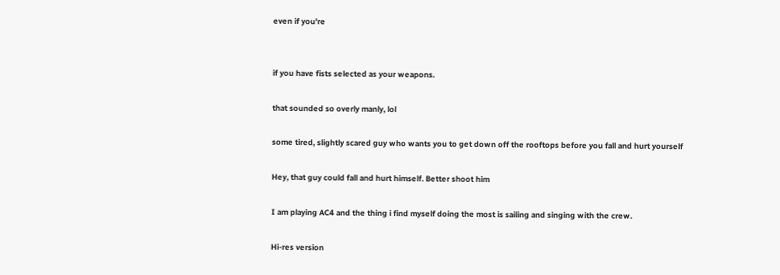even if you're


if you have fists selected as your weapons.

that sounded so overly manly, lol

some tired, slightly scared guy who wants you to get down off the rooftops before you fall and hurt yourself

Hey, that guy could fall and hurt himself. Better shoot him

I am playing AC4 and the thing i find myself doing the most is sailing and singing with the crew.

Hi-res version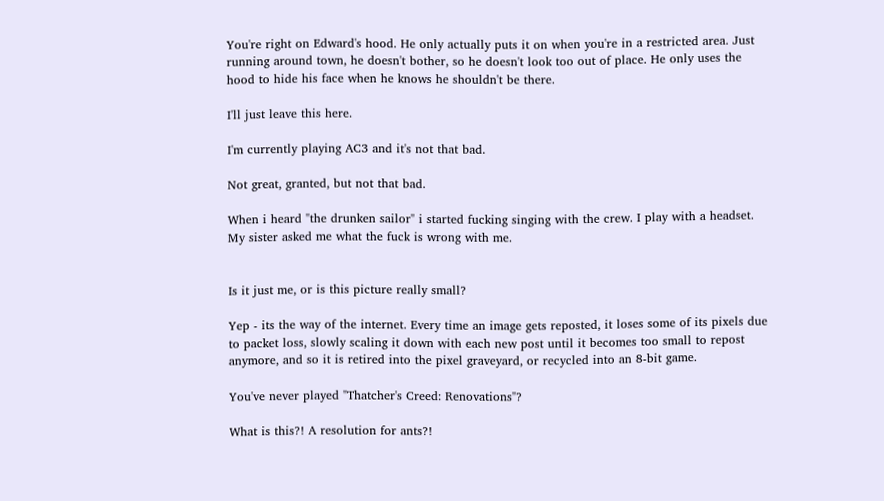You're right on Edward's hood. He only actually puts it on when you're in a restricted area. Just running around town, he doesn't bother, so he doesn't look too out of place. He only uses the hood to hide his face when he knows he shouldn't be there.

I'll just leave this here.

I'm currently playing AC3 and it's not that bad.

Not great, granted, but not that bad.

When i heard "the drunken sailor" i started fucking singing with the crew. I play with a headset. My sister asked me what the fuck is wrong with me.


Is it just me, or is this picture really small?

Yep - its the way of the internet. Every time an image gets reposted, it loses some of its pixels due to packet loss, slowly scaling it down with each new post until it becomes too small to repost anymore, and so it is retired into the pixel graveyard, or recycled into an 8-bit game.

You've never played "Thatcher's Creed: Renovations"?

What is this?! A resolution for ants?!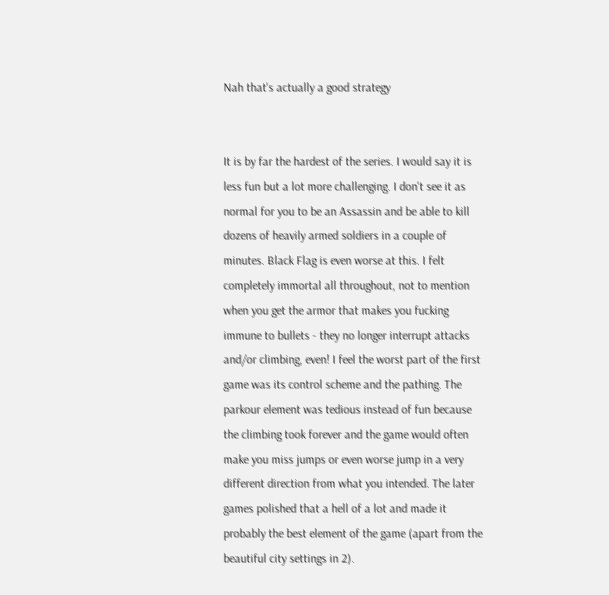Nah that's actually a good strategy


It is by far the hardest of the series. I would say it is less fun but a lot more challenging. I don't see it as normal for you to be an Assassin and be able to kill dozens of heavily armed soldiers in a couple of minutes. Black Flag is even worse at this. I felt completely immortal all throughout, not to mention when you get the armor that makes you fucking immune to bullets - they no longer interrupt attacks and/or climbing, even! I feel the worst part of the first game was its control scheme and the pathing. The parkour element was tedious instead of fun because the climbing took forever and the game would often make you miss jumps or even worse jump in a very different direction from what you intended. The later games polished that a hell of a lot and made it probably the best element of the game (apart from the beautiful city settings in 2).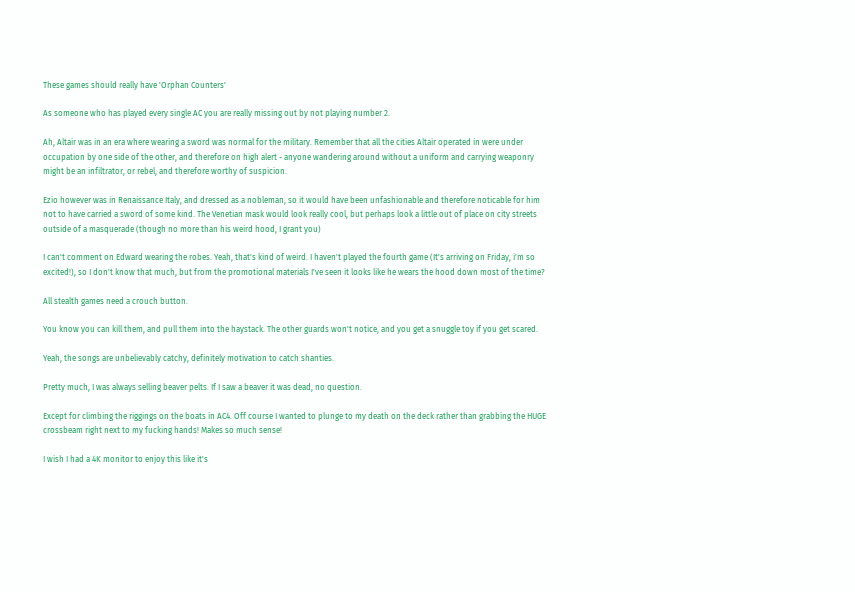These games should really have 'Orphan Counters'

As someone who has played every single AC you are really missing out by not playing number 2.

Ah, Altair was in an era where wearing a sword was normal for the military. Remember that all the cities Altair operated in were under occupation by one side of the other, and therefore on high alert - anyone wandering around without a uniform and carrying weaponry might be an infiltrator, or rebel, and therefore worthy of suspicion.

Ezio however was in Renaissance Italy, and dressed as a nobleman, so it would have been unfashionable and therefore noticable for him not to have carried a sword of some kind. The Venetian mask would look really cool, but perhaps look a little out of place on city streets outside of a masquerade (though no more than his weird hood, I grant you)

I can't comment on Edward wearing the robes. Yeah, that's kind of weird. I haven't played the fourth game (It's arriving on Friday, i'm so excited!), so I don't know that much, but from the promotional materials I've seen it looks like he wears the hood down most of the time?

All stealth games need a crouch button.

You know you can kill them, and pull them into the haystack. The other guards won't notice, and you get a snuggle toy if you get scared.

Yeah, the songs are unbelievably catchy, definitely motivation to catch shanties.

Pretty much, I was always selling beaver pelts. If I saw a beaver it was dead, no question.

Except for climbing the riggings on the boats in AC4. Off course I wanted to plunge to my death on the deck rather than grabbing the HUGE crossbeam right next to my fucking hands! Makes so much sense!

I wish I had a 4K monitor to enjoy this like it's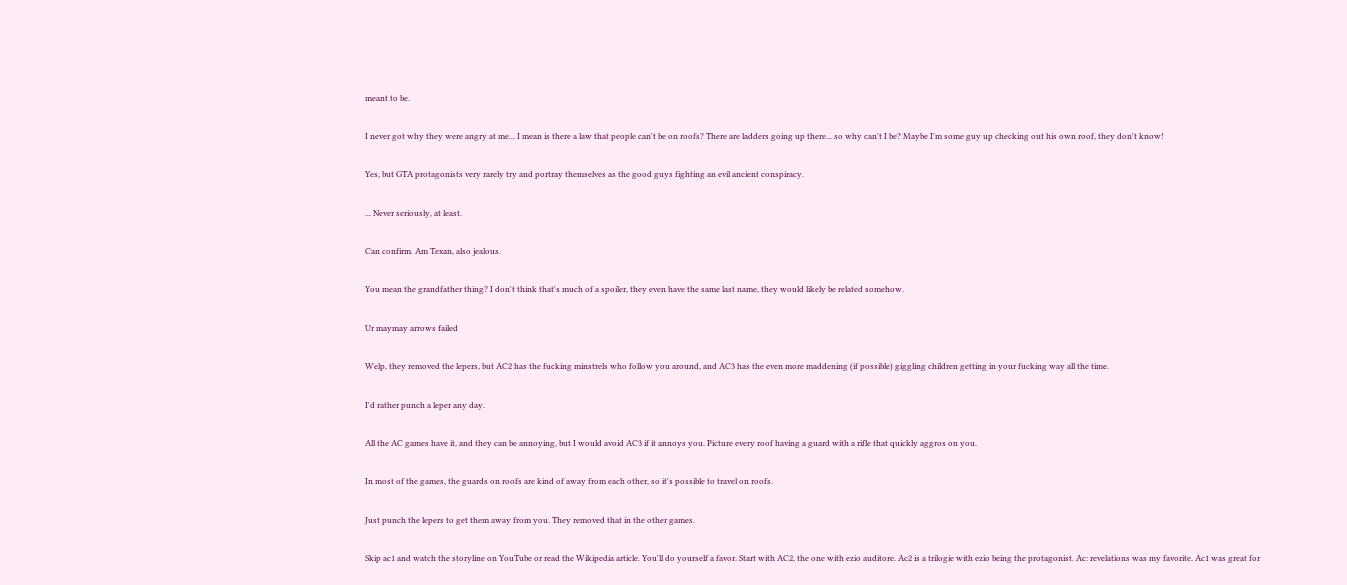meant to be.

I never got why they were angry at me... I mean is there a law that people can't be on roofs? There are ladders going up there... so why can't I be? Maybe I'm some guy up checking out his own roof, they don't know!

Yes, but GTA protagonists very rarely try and portray themselves as the good guys fighting an evil ancient conspiracy.

... Never seriously, at least.

Can confirm. Am Texan, also jealous.

You mean the grandfather thing? I don't think that's much of a spoiler, they even have the same last name, they would likely be related somehow.

Ur maymay arrows failed

Welp, they removed the lepers, but AC2 has the fucking minstrels who follow you around, and AC3 has the even more maddening (if possible) giggling children getting in your fucking way all the time.

I'd rather punch a leper any day.

All the AC games have it, and they can be annoying, but I would avoid AC3 if it annoys you. Picture every roof having a guard with a rifle that quickly aggros on you.

In most of the games, the guards on roofs are kind of away from each other, so it's possible to travel on roofs.

Just punch the lepers to get them away from you. They removed that in the other games.

Skip ac1 and watch the storyline on YouTube or read the Wikipedia article. You'll do yourself a favor. Start with AC2, the one with ezio auditore. Ac2 is a trilogie with ezio being the protagonist. Ac: revelations was my favorite. Ac1 was great for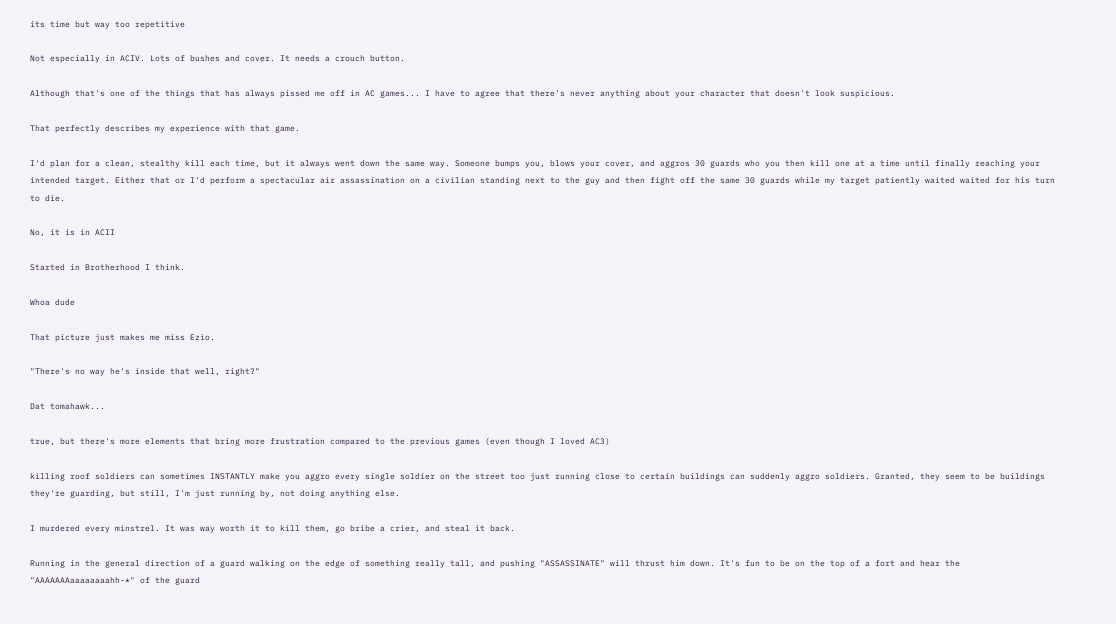its time but way too repetitive

Not especially in ACIV. Lots of bushes and cover. It needs a crouch button.

Although that's one of the things that has always pissed me off in AC games... I have to agree that there's never anything about your character that doesn't look suspicious.

That perfectly describes my experience with that game.

I'd plan for a clean, stealthy kill each time, but it always went down the same way. Someone bumps you, blows your cover, and aggros 30 guards who you then kill one at a time until finally reaching your intended target. Either that or I'd perform a spectacular air assassination on a civilian standing next to the guy and then fight off the same 30 guards while my target patiently waited waited for his turn to die.

No, it is in ACII

Started in Brotherhood I think.

Whoa dude

That picture just makes me miss Ezio.

"There's no way he's inside that well, right?"

Dat tomahawk...

true, but there's more elements that bring more frustration compared to the previous games (even though I loved AC3)

killing roof soldiers can sometimes INSTANTLY make you aggro every single soldier on the street too just running close to certain buildings can suddenly aggro soldiers. Granted, they seem to be buildings they're guarding, but still, I'm just running by, not doing anything else.

I murdered every minstrel. It was way worth it to kill them, go bribe a crier, and steal it back.

Running in the general direction of a guard walking on the edge of something really tall, and pushing "ASSASSINATE" will thrust him down. It's fun to be on the top of a fort and hear the "AAAAAAAaaaaaaaahh-*" of the guard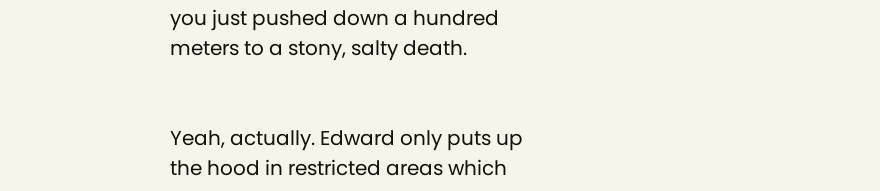you just pushed down a hundred meters to a stony, salty death.


Yeah, actually. Edward only puts up the hood in restricted areas which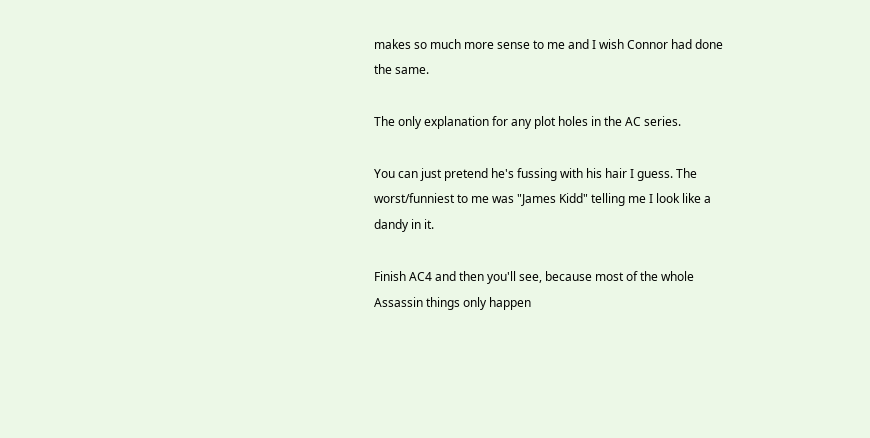makes so much more sense to me and I wish Connor had done the same.

The only explanation for any plot holes in the AC series.

You can just pretend he's fussing with his hair I guess. The worst/funniest to me was "James Kidd" telling me I look like a dandy in it.

Finish AC4 and then you'll see, because most of the whole Assassin things only happen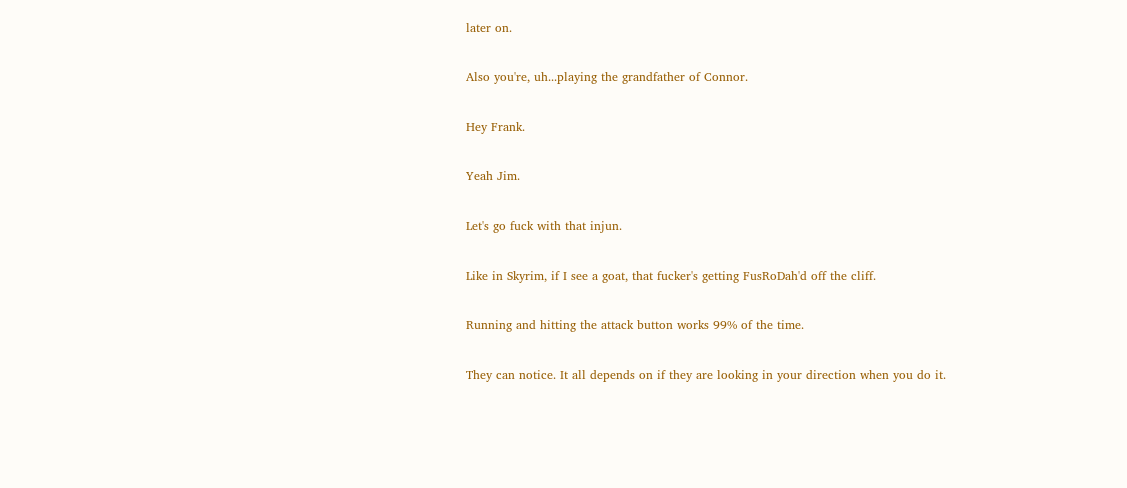later on.

Also you're, uh...playing the grandfather of Connor.

Hey Frank.

Yeah Jim.

Let's go fuck with that injun.

Like in Skyrim, if I see a goat, that fucker's getting FusRoDah'd off the cliff.

Running and hitting the attack button works 99% of the time.

They can notice. It all depends on if they are looking in your direction when you do it.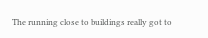The running close to buildings really got to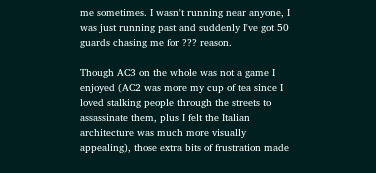me sometimes. I wasn't running near anyone, I was just running past and suddenly I've got 50 guards chasing me for ??? reason.

Though AC3 on the whole was not a game I enjoyed (AC2 was more my cup of tea since I loved stalking people through the streets to assassinate them, plus I felt the Italian architecture was much more visually appealing), those extra bits of frustration made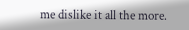me dislike it all the more.